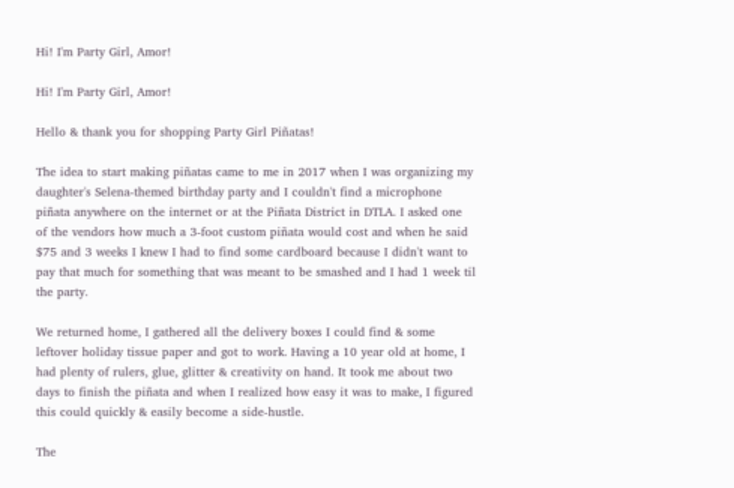Hi! I'm Party Girl, Amor!

Hi! I'm Party Girl, Amor!

Hello & thank you for shopping Party Girl Piñatas!

The idea to start making piñatas came to me in 2017 when I was organizing my daughter's Selena-themed birthday party and I couldn't find a microphone piñata anywhere on the internet or at the Piñata District in DTLA. I asked one of the vendors how much a 3-foot custom piñata would cost and when he said $75 and 3 weeks I knew I had to find some cardboard because I didn't want to pay that much for something that was meant to be smashed and I had 1 week til the party.

We returned home, I gathered all the delivery boxes I could find & some leftover holiday tissue paper and got to work. Having a 10 year old at home, I had plenty of rulers, glue, glitter & creativity on hand. It took me about two days to finish the piñata and when I realized how easy it was to make, I figured this could quickly & easily become a side-hustle.

The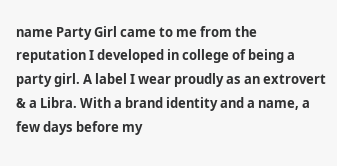name Party Girl came to me from the reputation I developed in college of being a party girl. A label I wear proudly as an extrovert & a Libra. With a brand identity and a name, a few days before my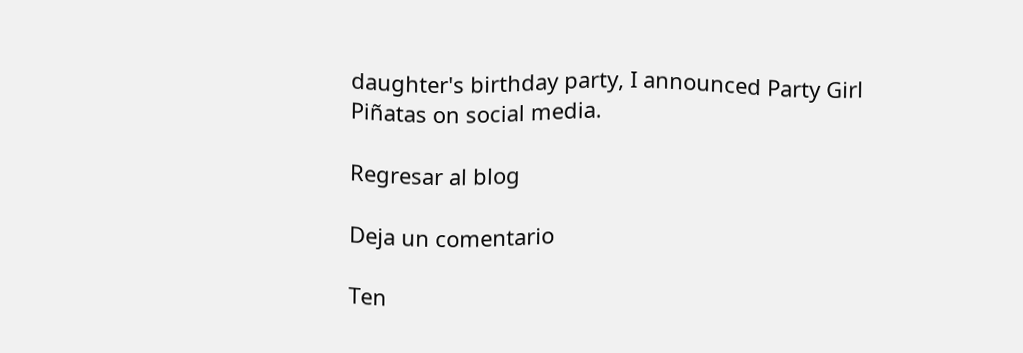daughter's birthday party, I announced Party Girl Piñatas on social media.

Regresar al blog

Deja un comentario

Ten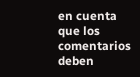en cuenta que los comentarios deben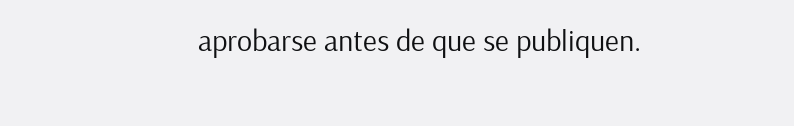aprobarse antes de que se publiquen.